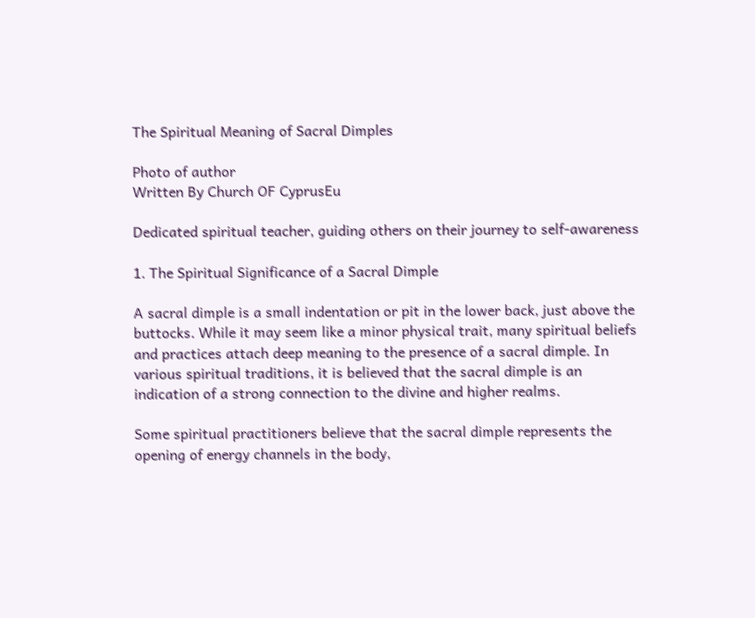The Spiritual Meaning of Sacral Dimples

Photo of author
Written By Church OF CyprusEu

Dedicated spiritual teacher, guiding others on their journey to self-awareness

1. The Spiritual Significance of a Sacral Dimple

A sacral dimple is a small indentation or pit in the lower back, just above the buttocks. While it may seem like a minor physical trait, many spiritual beliefs and practices attach deep meaning to the presence of a sacral dimple. In various spiritual traditions, it is believed that the sacral dimple is an indication of a strong connection to the divine and higher realms.

Some spiritual practitioners believe that the sacral dimple represents the opening of energy channels in the body,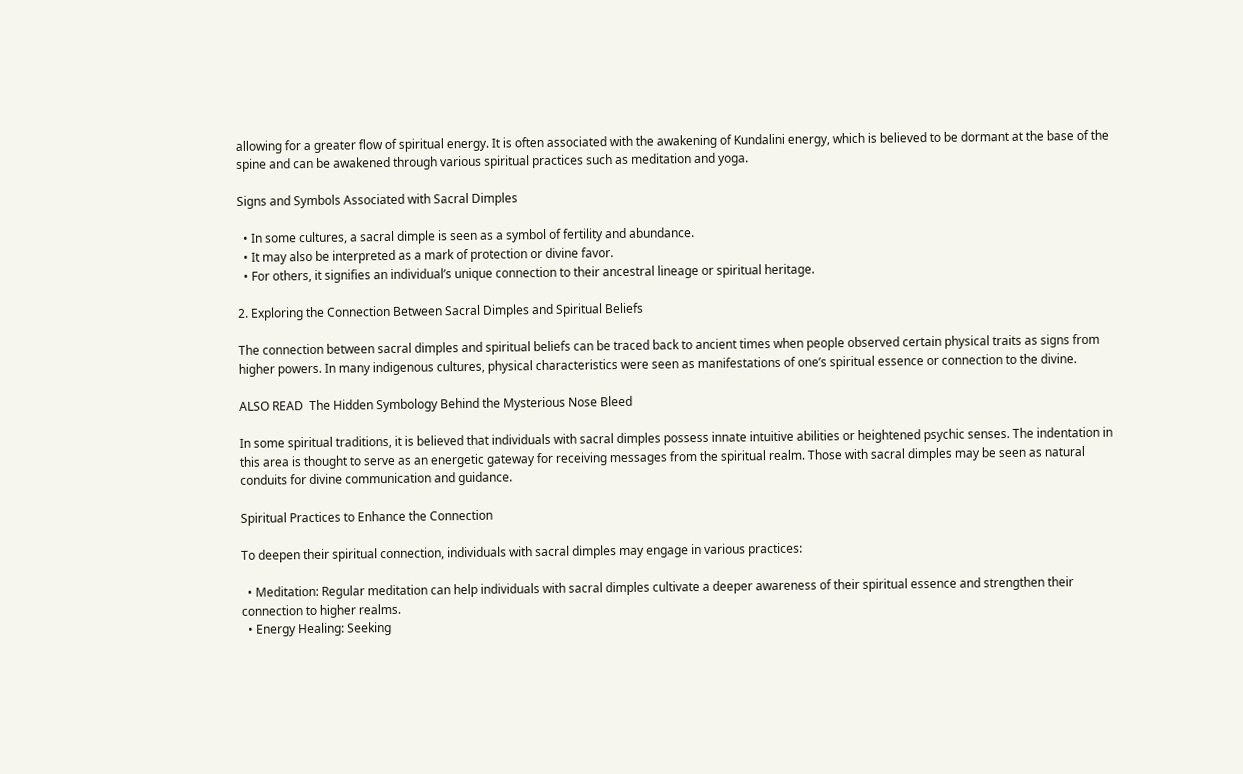allowing for a greater flow of spiritual energy. It is often associated with the awakening of Kundalini energy, which is believed to be dormant at the base of the spine and can be awakened through various spiritual practices such as meditation and yoga.

Signs and Symbols Associated with Sacral Dimples

  • In some cultures, a sacral dimple is seen as a symbol of fertility and abundance.
  • It may also be interpreted as a mark of protection or divine favor.
  • For others, it signifies an individual’s unique connection to their ancestral lineage or spiritual heritage.

2. Exploring the Connection Between Sacral Dimples and Spiritual Beliefs

The connection between sacral dimples and spiritual beliefs can be traced back to ancient times when people observed certain physical traits as signs from higher powers. In many indigenous cultures, physical characteristics were seen as manifestations of one’s spiritual essence or connection to the divine.

ALSO READ  The Hidden Symbology Behind the Mysterious Nose Bleed

In some spiritual traditions, it is believed that individuals with sacral dimples possess innate intuitive abilities or heightened psychic senses. The indentation in this area is thought to serve as an energetic gateway for receiving messages from the spiritual realm. Those with sacral dimples may be seen as natural conduits for divine communication and guidance.

Spiritual Practices to Enhance the Connection

To deepen their spiritual connection, individuals with sacral dimples may engage in various practices:

  • Meditation: Regular meditation can help individuals with sacral dimples cultivate a deeper awareness of their spiritual essence and strengthen their connection to higher realms.
  • Energy Healing: Seeking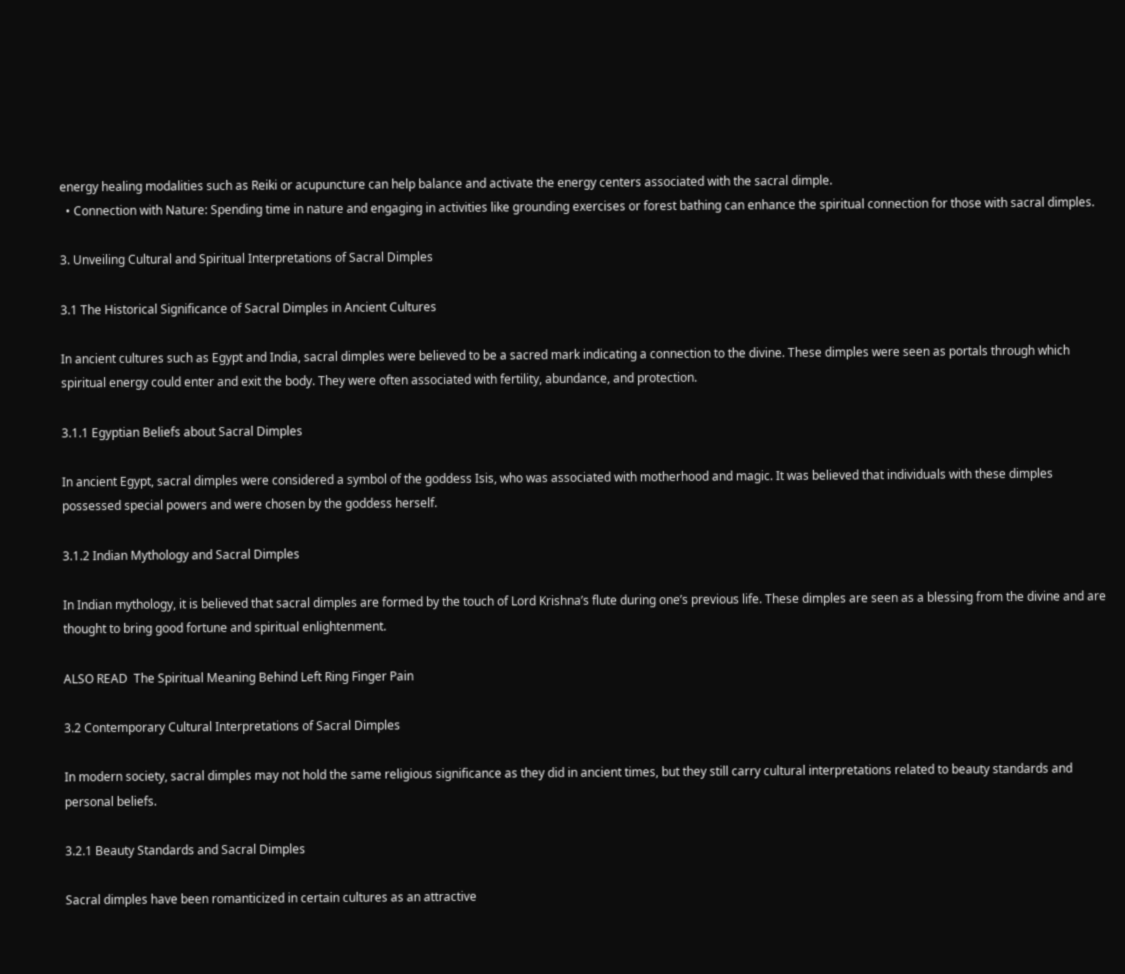energy healing modalities such as Reiki or acupuncture can help balance and activate the energy centers associated with the sacral dimple.
  • Connection with Nature: Spending time in nature and engaging in activities like grounding exercises or forest bathing can enhance the spiritual connection for those with sacral dimples.

3. Unveiling Cultural and Spiritual Interpretations of Sacral Dimples

3.1 The Historical Significance of Sacral Dimples in Ancient Cultures

In ancient cultures such as Egypt and India, sacral dimples were believed to be a sacred mark indicating a connection to the divine. These dimples were seen as portals through which spiritual energy could enter and exit the body. They were often associated with fertility, abundance, and protection.

3.1.1 Egyptian Beliefs about Sacral Dimples

In ancient Egypt, sacral dimples were considered a symbol of the goddess Isis, who was associated with motherhood and magic. It was believed that individuals with these dimples possessed special powers and were chosen by the goddess herself.

3.1.2 Indian Mythology and Sacral Dimples

In Indian mythology, it is believed that sacral dimples are formed by the touch of Lord Krishna’s flute during one’s previous life. These dimples are seen as a blessing from the divine and are thought to bring good fortune and spiritual enlightenment.

ALSO READ  The Spiritual Meaning Behind Left Ring Finger Pain

3.2 Contemporary Cultural Interpretations of Sacral Dimples

In modern society, sacral dimples may not hold the same religious significance as they did in ancient times, but they still carry cultural interpretations related to beauty standards and personal beliefs.

3.2.1 Beauty Standards and Sacral Dimples

Sacral dimples have been romanticized in certain cultures as an attractive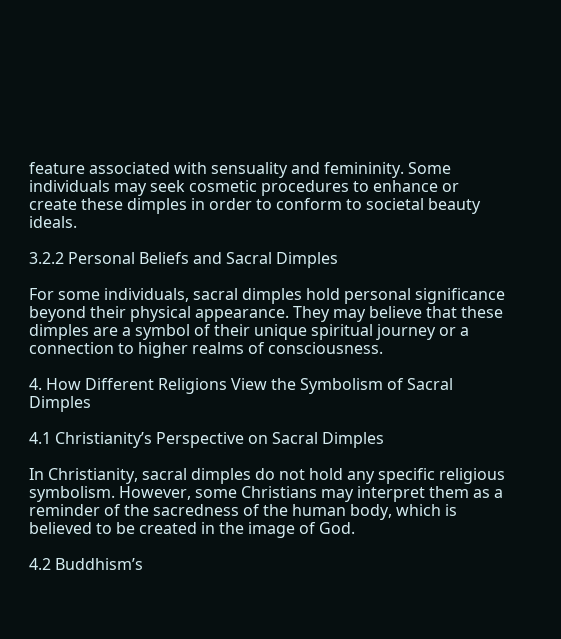feature associated with sensuality and femininity. Some individuals may seek cosmetic procedures to enhance or create these dimples in order to conform to societal beauty ideals.

3.2.2 Personal Beliefs and Sacral Dimples

For some individuals, sacral dimples hold personal significance beyond their physical appearance. They may believe that these dimples are a symbol of their unique spiritual journey or a connection to higher realms of consciousness.

4. How Different Religions View the Symbolism of Sacral Dimples

4.1 Christianity’s Perspective on Sacral Dimples

In Christianity, sacral dimples do not hold any specific religious symbolism. However, some Christians may interpret them as a reminder of the sacredness of the human body, which is believed to be created in the image of God.

4.2 Buddhism’s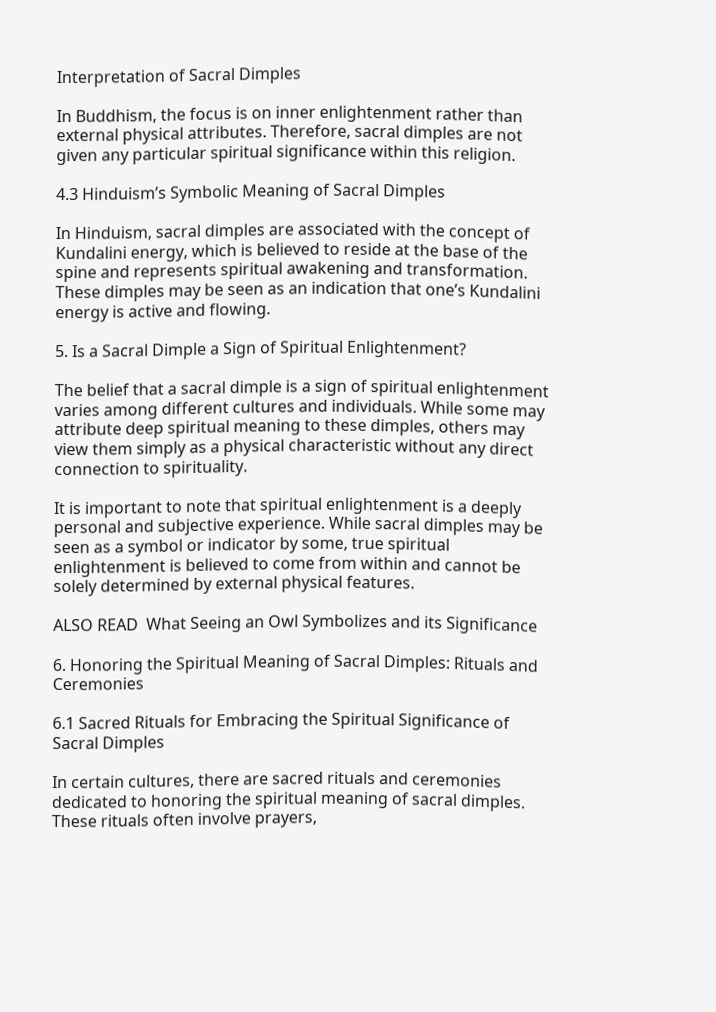Interpretation of Sacral Dimples

In Buddhism, the focus is on inner enlightenment rather than external physical attributes. Therefore, sacral dimples are not given any particular spiritual significance within this religion.

4.3 Hinduism’s Symbolic Meaning of Sacral Dimples

In Hinduism, sacral dimples are associated with the concept of Kundalini energy, which is believed to reside at the base of the spine and represents spiritual awakening and transformation. These dimples may be seen as an indication that one’s Kundalini energy is active and flowing.

5. Is a Sacral Dimple a Sign of Spiritual Enlightenment?

The belief that a sacral dimple is a sign of spiritual enlightenment varies among different cultures and individuals. While some may attribute deep spiritual meaning to these dimples, others may view them simply as a physical characteristic without any direct connection to spirituality.

It is important to note that spiritual enlightenment is a deeply personal and subjective experience. While sacral dimples may be seen as a symbol or indicator by some, true spiritual enlightenment is believed to come from within and cannot be solely determined by external physical features.

ALSO READ  What Seeing an Owl Symbolizes and its Significance

6. Honoring the Spiritual Meaning of Sacral Dimples: Rituals and Ceremonies

6.1 Sacred Rituals for Embracing the Spiritual Significance of Sacral Dimples

In certain cultures, there are sacred rituals and ceremonies dedicated to honoring the spiritual meaning of sacral dimples. These rituals often involve prayers,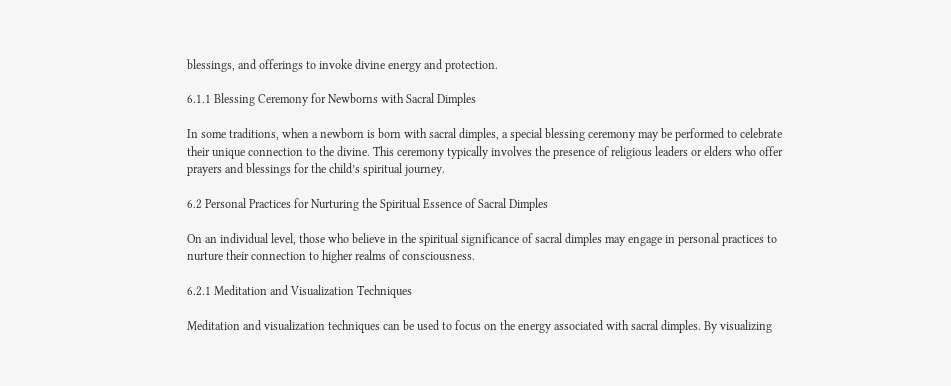blessings, and offerings to invoke divine energy and protection.

6.1.1 Blessing Ceremony for Newborns with Sacral Dimples

In some traditions, when a newborn is born with sacral dimples, a special blessing ceremony may be performed to celebrate their unique connection to the divine. This ceremony typically involves the presence of religious leaders or elders who offer prayers and blessings for the child’s spiritual journey.

6.2 Personal Practices for Nurturing the Spiritual Essence of Sacral Dimples

On an individual level, those who believe in the spiritual significance of sacral dimples may engage in personal practices to nurture their connection to higher realms of consciousness.

6.2.1 Meditation and Visualization Techniques

Meditation and visualization techniques can be used to focus on the energy associated with sacral dimples. By visualizing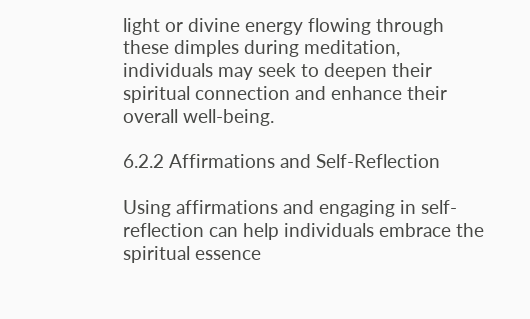light or divine energy flowing through these dimples during meditation, individuals may seek to deepen their spiritual connection and enhance their overall well-being.

6.2.2 Affirmations and Self-Reflection

Using affirmations and engaging in self-reflection can help individuals embrace the spiritual essence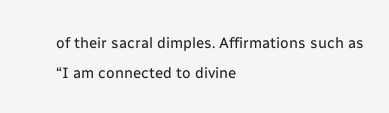of their sacral dimples. Affirmations such as “I am connected to divine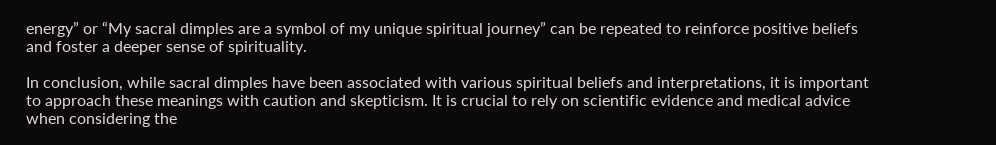energy” or “My sacral dimples are a symbol of my unique spiritual journey” can be repeated to reinforce positive beliefs and foster a deeper sense of spirituality.

In conclusion, while sacral dimples have been associated with various spiritual beliefs and interpretations, it is important to approach these meanings with caution and skepticism. It is crucial to rely on scientific evidence and medical advice when considering the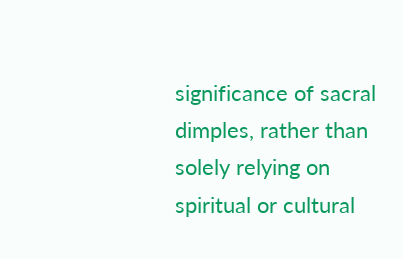significance of sacral dimples, rather than solely relying on spiritual or cultural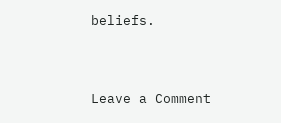beliefs.


Leave a Comment